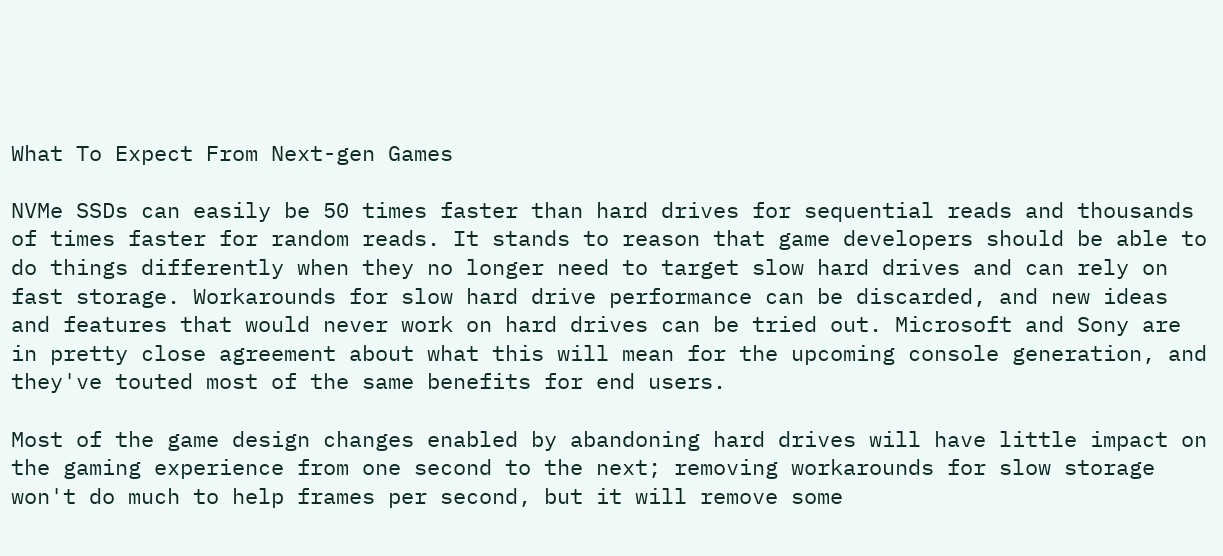What To Expect From Next-gen Games

NVMe SSDs can easily be 50 times faster than hard drives for sequential reads and thousands of times faster for random reads. It stands to reason that game developers should be able to do things differently when they no longer need to target slow hard drives and can rely on fast storage. Workarounds for slow hard drive performance can be discarded, and new ideas and features that would never work on hard drives can be tried out. Microsoft and Sony are in pretty close agreement about what this will mean for the upcoming console generation, and they've touted most of the same benefits for end users.

Most of the game design changes enabled by abandoning hard drives will have little impact on the gaming experience from one second to the next; removing workarounds for slow storage won't do much to help frames per second, but it will remove some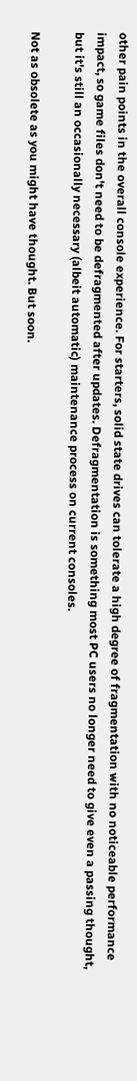other pain points in the overall console experience. For starters, solid state drives can tolerate a high degree of fragmentation with no noticeable performance impact, so game files don't need to be defragmented after updates. Defragmentation is something most PC users no longer need to give even a passing thought, but it's still an occasionally necessary (albeit automatic) maintenance process on current consoles.

Not as obsolete as you might have thought. But soon.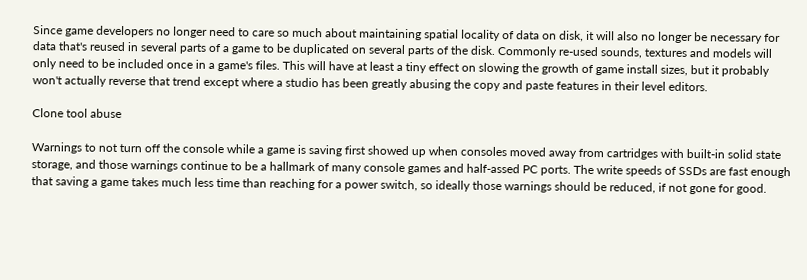Since game developers no longer need to care so much about maintaining spatial locality of data on disk, it will also no longer be necessary for data that's reused in several parts of a game to be duplicated on several parts of the disk. Commonly re-used sounds, textures and models will only need to be included once in a game's files. This will have at least a tiny effect on slowing the growth of game install sizes, but it probably won't actually reverse that trend except where a studio has been greatly abusing the copy and paste features in their level editors.

Clone tool abuse

Warnings to not turn off the console while a game is saving first showed up when consoles moved away from cartridges with built-in solid state storage, and those warnings continue to be a hallmark of many console games and half-assed PC ports. The write speeds of SSDs are fast enough that saving a game takes much less time than reaching for a power switch, so ideally those warnings should be reduced, if not gone for good.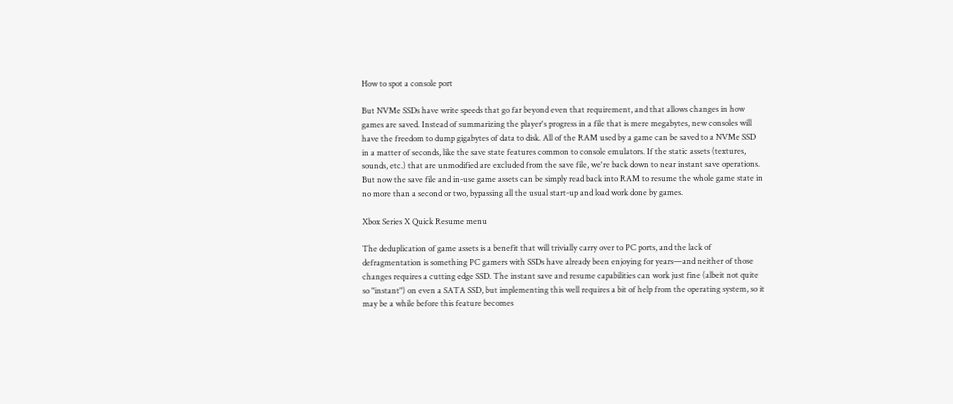How to spot a console port

But NVMe SSDs have write speeds that go far beyond even that requirement, and that allows changes in how games are saved. Instead of summarizing the player's progress in a file that is mere megabytes, new consoles will have the freedom to dump gigabytes of data to disk. All of the RAM used by a game can be saved to a NVMe SSD in a matter of seconds, like the save state features common to console emulators. If the static assets (textures, sounds, etc.) that are unmodified are excluded from the save file, we're back down to near instant save operations. But now the save file and in-use game assets can be simply read back into RAM to resume the whole game state in no more than a second or two, bypassing all the usual start-up and load work done by games.

Xbox Series X Quick Resume menu

The deduplication of game assets is a benefit that will trivially carry over to PC ports, and the lack of defragmentation is something PC gamers with SSDs have already been enjoying for years—and neither of those changes requires a cutting edge SSD. The instant save and resume capabilities can work just fine (albeit not quite so "instant") on even a SATA SSD, but implementing this well requires a bit of help from the operating system, so it may be a while before this feature becomes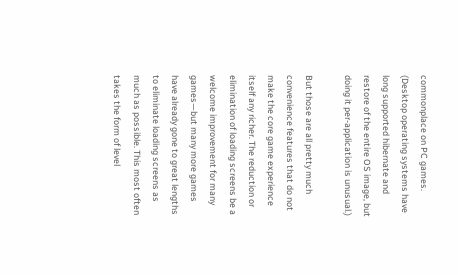commonplace on PC games. (Desktop operating systems have long supported hibernate and restore of the entire OS image, but doing it per-application is unusual.)

But those are all pretty much convenience features that do not make the core game experience itself any richer. The reduction or elimination of loading screens be a welcome improvement for many games—but many more games have already gone to great lengths to eliminate loading screens as much as possible. This most often takes the form of level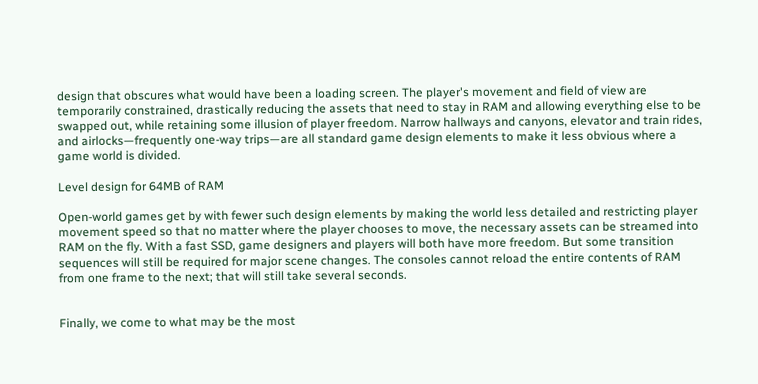design that obscures what would have been a loading screen. The player's movement and field of view are temporarily constrained, drastically reducing the assets that need to stay in RAM and allowing everything else to be swapped out, while retaining some illusion of player freedom. Narrow hallways and canyons, elevator and train rides, and airlocks—frequently one-way trips—are all standard game design elements to make it less obvious where a game world is divided.

Level design for 64MB of RAM

Open-world games get by with fewer such design elements by making the world less detailed and restricting player movement speed so that no matter where the player chooses to move, the necessary assets can be streamed into RAM on the fly. With a fast SSD, game designers and players will both have more freedom. But some transition sequences will still be required for major scene changes. The consoles cannot reload the entire contents of RAM from one frame to the next; that will still take several seconds.


Finally, we come to what may be the most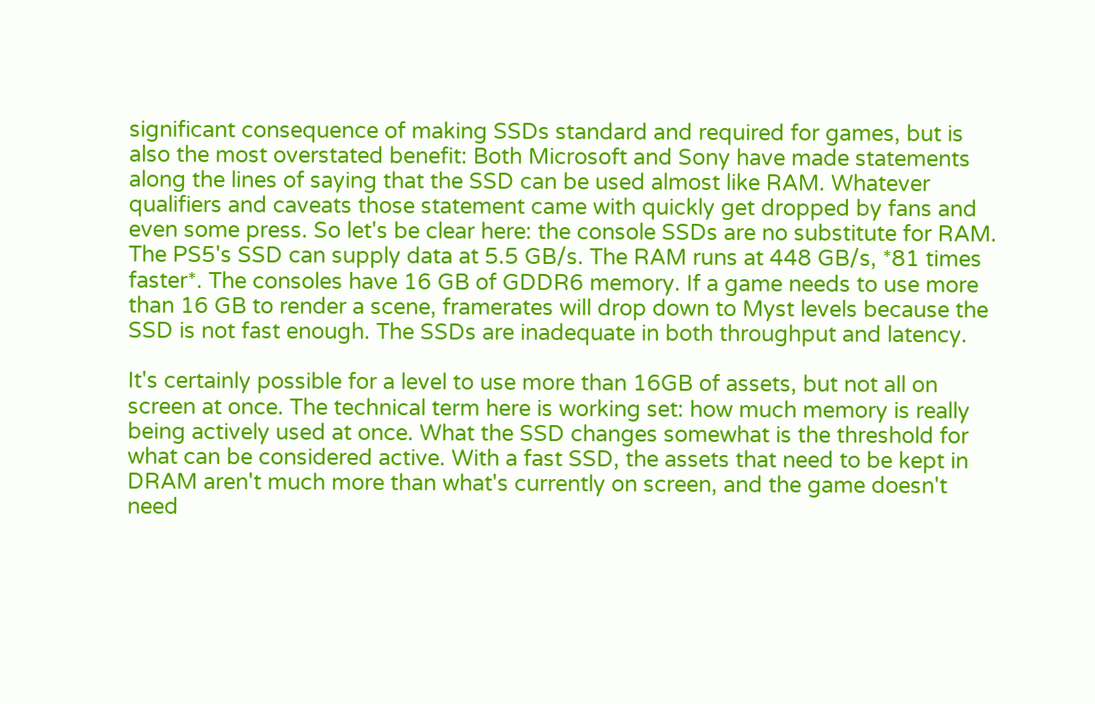significant consequence of making SSDs standard and required for games, but is also the most overstated benefit: Both Microsoft and Sony have made statements along the lines of saying that the SSD can be used almost like RAM. Whatever qualifiers and caveats those statement came with quickly get dropped by fans and even some press. So let's be clear here: the console SSDs are no substitute for RAM. The PS5's SSD can supply data at 5.5 GB/s. The RAM runs at 448 GB/s, *81 times faster*. The consoles have 16 GB of GDDR6 memory. If a game needs to use more than 16 GB to render a scene, framerates will drop down to Myst levels because the SSD is not fast enough. The SSDs are inadequate in both throughput and latency.

It's certainly possible for a level to use more than 16GB of assets, but not all on screen at once. The technical term here is working set: how much memory is really being actively used at once. What the SSD changes somewhat is the threshold for what can be considered active. With a fast SSD, the assets that need to be kept in DRAM aren't much more than what's currently on screen, and the game doesn't need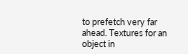to prefetch very far ahead. Textures for an object in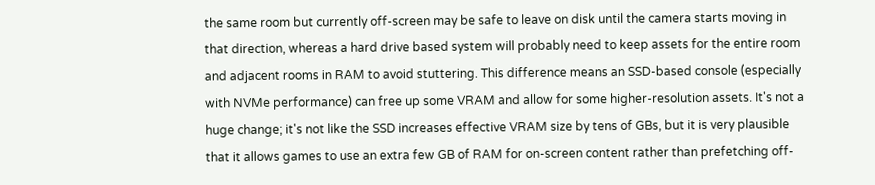the same room but currently off-screen may be safe to leave on disk until the camera starts moving in that direction, whereas a hard drive based system will probably need to keep assets for the entire room and adjacent rooms in RAM to avoid stuttering. This difference means an SSD-based console (especially with NVMe performance) can free up some VRAM and allow for some higher-resolution assets. It's not a huge change; it's not like the SSD increases effective VRAM size by tens of GBs, but it is very plausible that it allows games to use an extra few GB of RAM for on-screen content rather than prefetching off-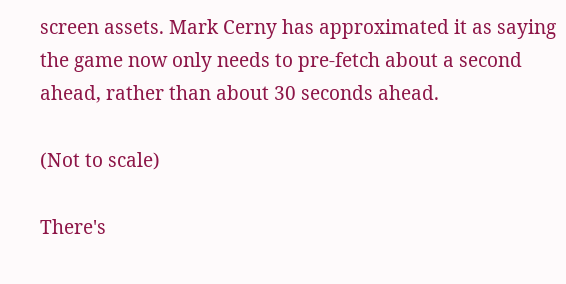screen assets. Mark Cerny has approximated it as saying the game now only needs to pre-fetch about a second ahead, rather than about 30 seconds ahead.

(Not to scale)

There's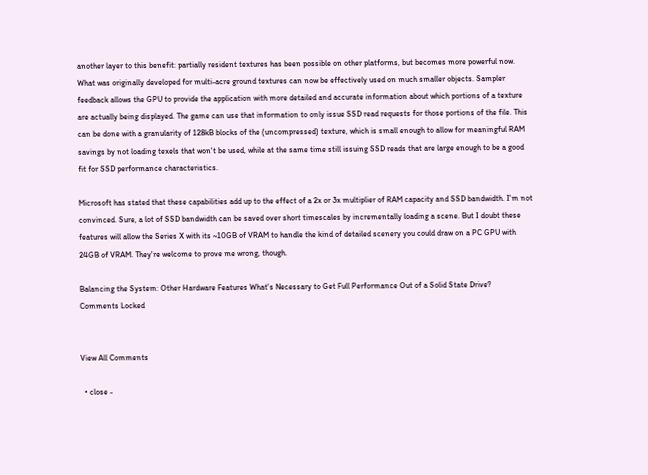another layer to this benefit: partially resident textures has been possible on other platforms, but becomes more powerful now. What was originally developed for multi-acre ground textures can now be effectively used on much smaller objects. Sampler feedback allows the GPU to provide the application with more detailed and accurate information about which portions of a texture are actually being displayed. The game can use that information to only issue SSD read requests for those portions of the file. This can be done with a granularity of 128kB blocks of the (uncompressed) texture, which is small enough to allow for meaningful RAM savings by not loading texels that won't be used, while at the same time still issuing SSD reads that are large enough to be a good fit for SSD performance characteristics.

Microsoft has stated that these capabilities add up to the effect of a 2x or 3x multiplier of RAM capacity and SSD bandwidth. I'm not convinced. Sure, a lot of SSD bandwidth can be saved over short timescales by incrementally loading a scene. But I doubt these features will allow the Series X with its ~10GB of VRAM to handle the kind of detailed scenery you could draw on a PC GPU with 24GB of VRAM. They're welcome to prove me wrong, though.

Balancing the System: Other Hardware Features What's Necessary to Get Full Performance Out of a Solid State Drive?
Comments Locked


View All Comments

  • close -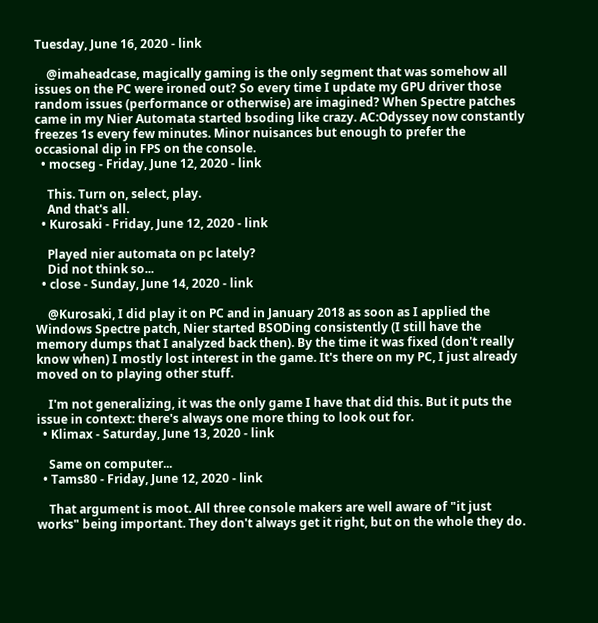Tuesday, June 16, 2020 - link

    @imaheadcase, magically gaming is the only segment that was somehow all issues on the PC were ironed out? So every time I update my GPU driver those random issues (performance or otherwise) are imagined? When Spectre patches came in my Nier Automata started bsoding like crazy. AC:Odyssey now constantly freezes 1s every few minutes. Minor nuisances but enough to prefer the occasional dip in FPS on the console.
  • mocseg - Friday, June 12, 2020 - link

    This. Turn on, select, play.
    And that's all.
  • Kurosaki - Friday, June 12, 2020 - link

    Played nier automata on pc lately?
    Did not think so...
  • close - Sunday, June 14, 2020 - link

    @Kurosaki, I did play it on PC and in January 2018 as soon as I applied the Windows Spectre patch, Nier started BSODing consistently (I still have the memory dumps that I analyzed back then). By the time it was fixed (don't really know when) I mostly lost interest in the game. It's there on my PC, I just already moved on to playing other stuff.

    I'm not generalizing, it was the only game I have that did this. But it puts the issue in context: there's always one more thing to look out for.
  • Klimax - Saturday, June 13, 2020 - link

    Same on computer...
  • Tams80 - Friday, June 12, 2020 - link

    That argument is moot. All three console makers are well aware of "it just works" being important. They don't always get it right, but on the whole they do.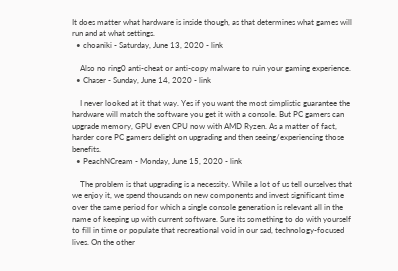It does matter what hardware is inside though, as that determines what games will run and at what settings.
  • choaniki - Saturday, June 13, 2020 - link

    Also no ring0 anti-cheat or anti-copy malware to ruin your gaming experience.
  • Chaser - Sunday, June 14, 2020 - link

    I never looked at it that way. Yes if you want the most simplistic guarantee the hardware will match the software you get it with a console. But PC gamers can upgrade memory, GPU even CPU now with AMD Ryzen. As a matter of fact, harder core PC gamers delight on upgrading and then seeing/experiencing those benefits.
  • PeachNCream - Monday, June 15, 2020 - link

    The problem is that upgrading is a necessity. While a lot of us tell ourselves that we enjoy it, we spend thousands on new components and invest significant time over the same period for which a single console generation is relevant all in the name of keeping up with current software. Sure its something to do with yourself to fill in time or populate that recreational void in our sad, technology-focused lives. On the other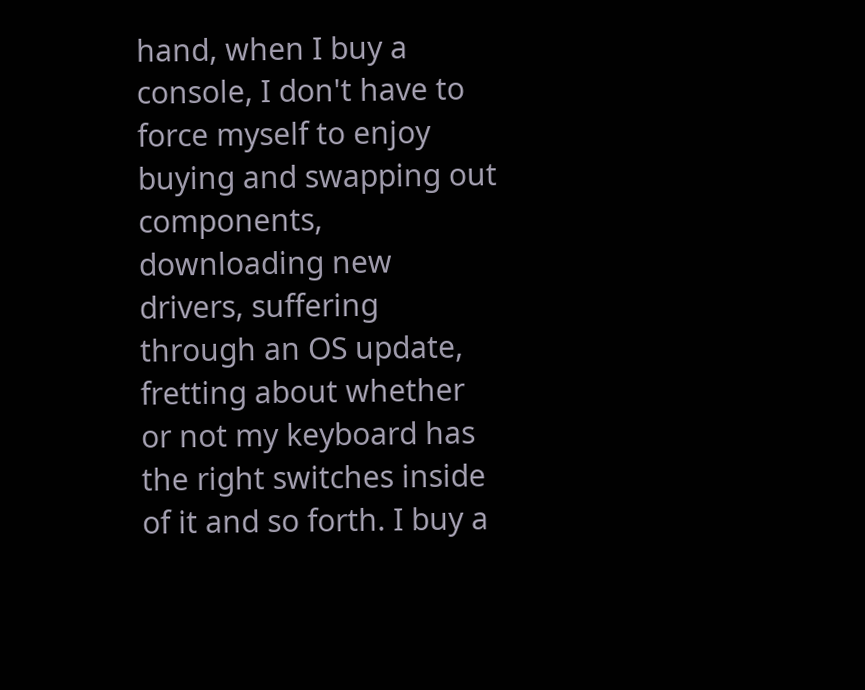hand, when I buy a console, I don't have to force myself to enjoy buying and swapping out components, downloading new drivers, suffering through an OS update, fretting about whether or not my keyboard has the right switches inside of it and so forth. I buy a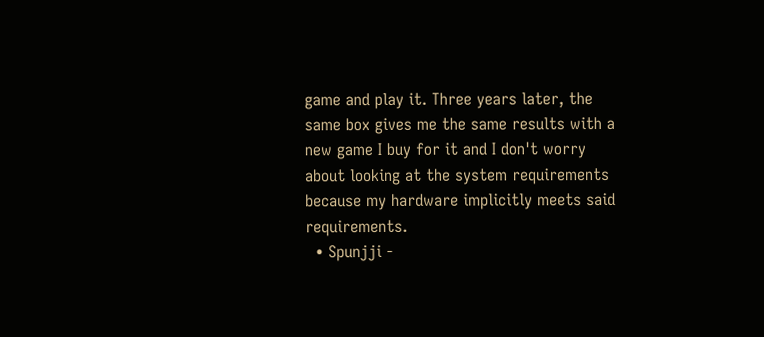game and play it. Three years later, the same box gives me the same results with a new game I buy for it and I don't worry about looking at the system requirements because my hardware implicitly meets said requirements.
  • Spunjji -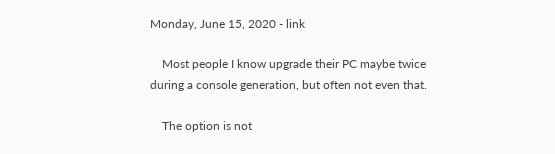Monday, June 15, 2020 - link

    Most people I know upgrade their PC maybe twice during a console generation, but often not even that.

    The option is not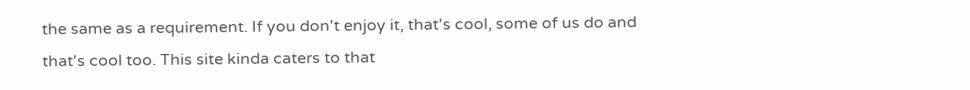the same as a requirement. If you don't enjoy it, that's cool, some of us do and that's cool too. This site kinda caters to that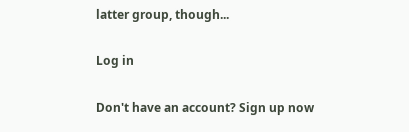latter group, though...

Log in

Don't have an account? Sign up now